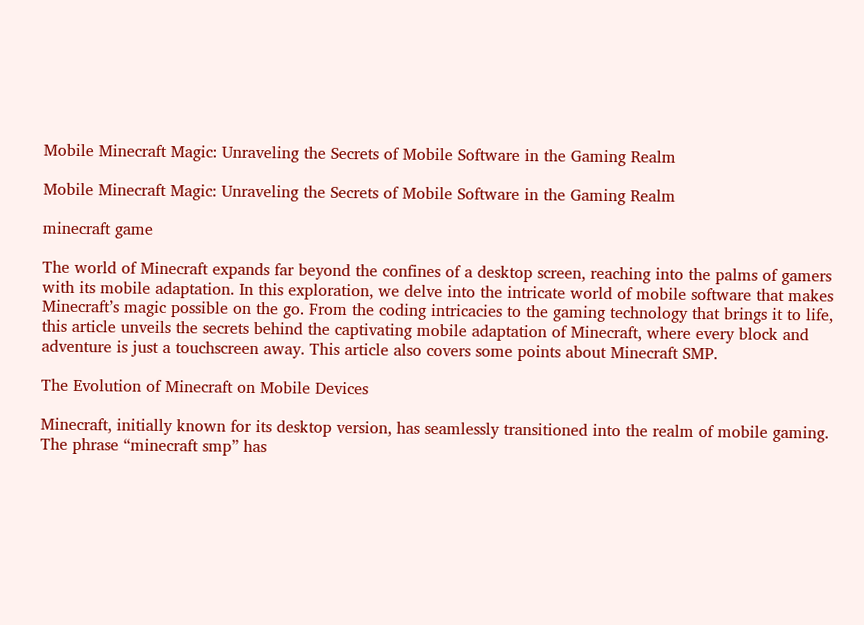Mobile Minecraft Magic: Unraveling the Secrets of Mobile Software in the Gaming Realm

Mobile Minecraft Magic: Unraveling the Secrets of Mobile Software in the Gaming Realm

minecraft game

The world of Minecraft expands far beyond the confines of a desktop screen, reaching into the palms of gamers with its mobile adaptation. In this exploration, we delve into the intricate world of mobile software that makes Minecraft’s magic possible on the go. From the coding intricacies to the gaming technology that brings it to life, this article unveils the secrets behind the captivating mobile adaptation of Minecraft, where every block and adventure is just a touchscreen away. This article also covers some points about Minecraft SMP.

The Evolution of Minecraft on Mobile Devices

Minecraft, initially known for its desktop version, has seamlessly transitioned into the realm of mobile gaming. The phrase “minecraft smp” has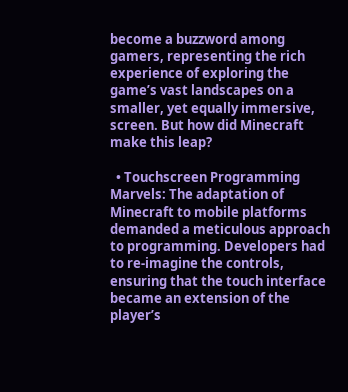become a buzzword among gamers, representing the rich experience of exploring the game’s vast landscapes on a smaller, yet equally immersive, screen. But how did Minecraft make this leap?

  • Touchscreen Programming Marvels: The adaptation of Minecraft to mobile platforms demanded a meticulous approach to programming. Developers had to re-imagine the controls, ensuring that the touch interface became an extension of the player’s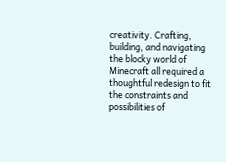creativity. Crafting, building, and navigating the blocky world of Minecraft all required a thoughtful redesign to fit the constraints and possibilities of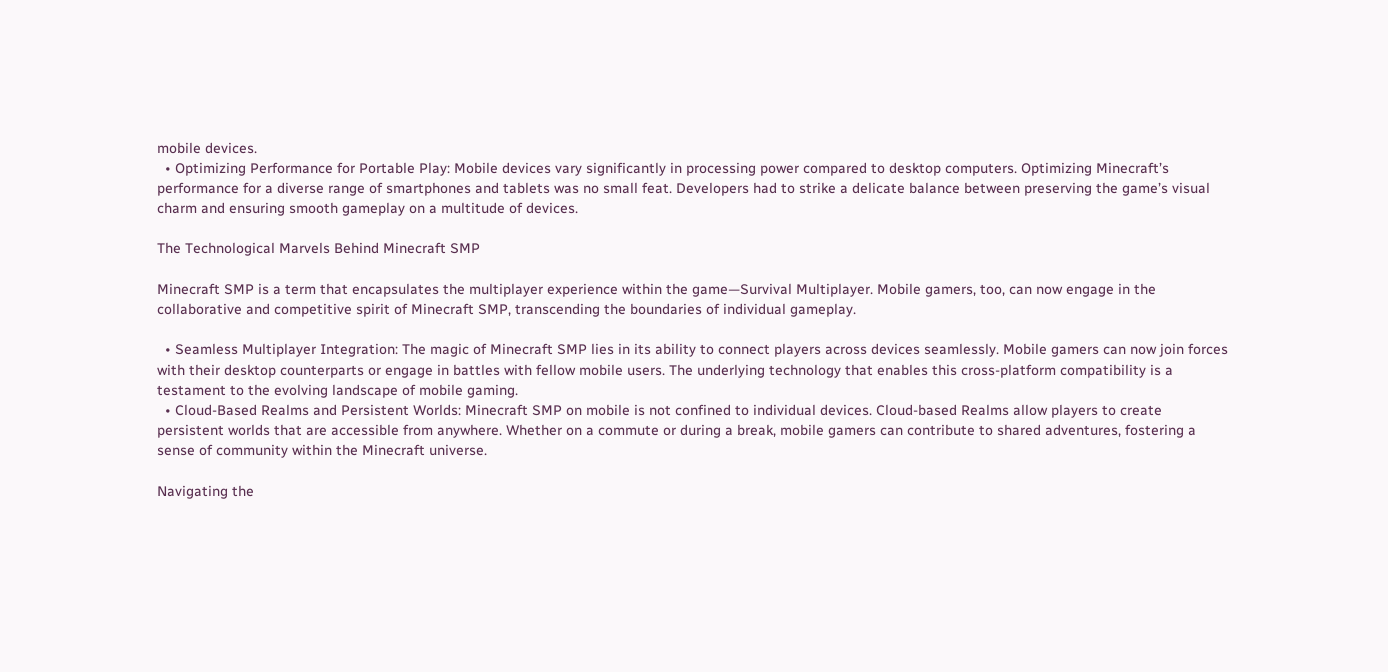mobile devices.
  • Optimizing Performance for Portable Play: Mobile devices vary significantly in processing power compared to desktop computers. Optimizing Minecraft’s performance for a diverse range of smartphones and tablets was no small feat. Developers had to strike a delicate balance between preserving the game’s visual charm and ensuring smooth gameplay on a multitude of devices.

The Technological Marvels Behind Minecraft SMP

Minecraft SMP is a term that encapsulates the multiplayer experience within the game—Survival Multiplayer. Mobile gamers, too, can now engage in the collaborative and competitive spirit of Minecraft SMP, transcending the boundaries of individual gameplay.

  • Seamless Multiplayer Integration: The magic of Minecraft SMP lies in its ability to connect players across devices seamlessly. Mobile gamers can now join forces with their desktop counterparts or engage in battles with fellow mobile users. The underlying technology that enables this cross-platform compatibility is a testament to the evolving landscape of mobile gaming.
  • Cloud-Based Realms and Persistent Worlds: Minecraft SMP on mobile is not confined to individual devices. Cloud-based Realms allow players to create persistent worlds that are accessible from anywhere. Whether on a commute or during a break, mobile gamers can contribute to shared adventures, fostering a sense of community within the Minecraft universe.

Navigating the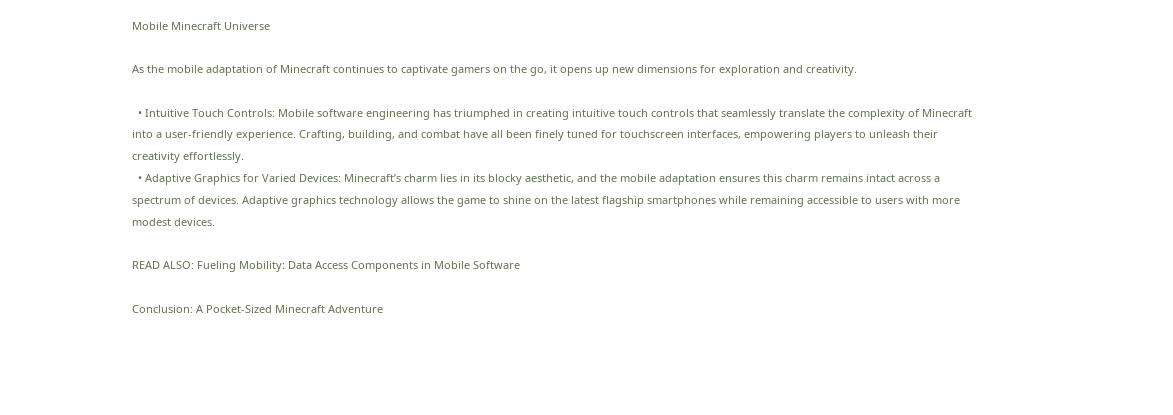Mobile Minecraft Universe

As the mobile adaptation of Minecraft continues to captivate gamers on the go, it opens up new dimensions for exploration and creativity.

  • Intuitive Touch Controls: Mobile software engineering has triumphed in creating intuitive touch controls that seamlessly translate the complexity of Minecraft into a user-friendly experience. Crafting, building, and combat have all been finely tuned for touchscreen interfaces, empowering players to unleash their creativity effortlessly.
  • Adaptive Graphics for Varied Devices: Minecraft’s charm lies in its blocky aesthetic, and the mobile adaptation ensures this charm remains intact across a spectrum of devices. Adaptive graphics technology allows the game to shine on the latest flagship smartphones while remaining accessible to users with more modest devices.

READ ALSO: Fueling Mobility: Data Access Components in Mobile Software

Conclusion: A Pocket-Sized Minecraft Adventure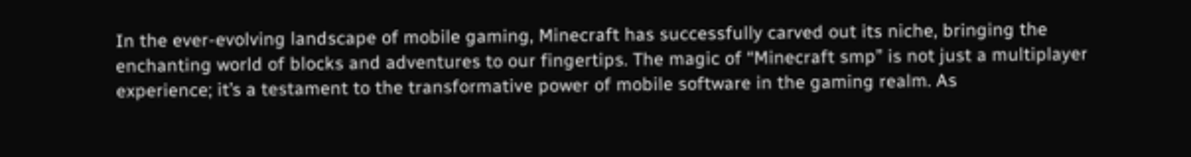In the ever-evolving landscape of mobile gaming, Minecraft has successfully carved out its niche, bringing the enchanting world of blocks and adventures to our fingertips. The magic of “Minecraft smp” is not just a multiplayer experience; it’s a testament to the transformative power of mobile software in the gaming realm. As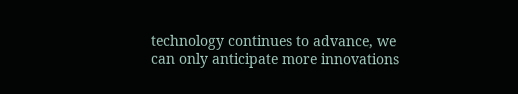technology continues to advance, we can only anticipate more innovations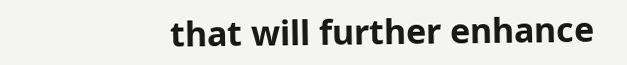that will further enhance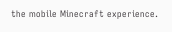the mobile Minecraft experience.